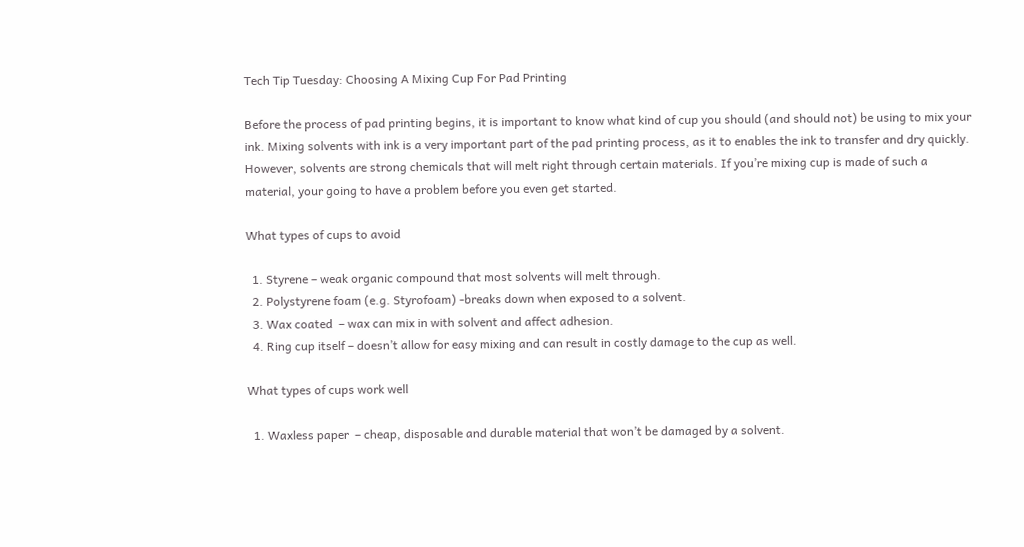Tech Tip Tuesday: Choosing A Mixing Cup For Pad Printing

Before the process of pad printing begins, it is important to know what kind of cup you should (and should not) be using to mix your ink. Mixing solvents with ink is a very important part of the pad printing process, as it to enables the ink to transfer and dry quickly. However, solvents are strong chemicals that will melt right through certain materials. If you’re mixing cup is made of such a material, your going to have a problem before you even get started.

What types of cups to avoid

  1. Styrene – weak organic compound that most solvents will melt through.
  2. Polystyrene foam (e.g. Styrofoam) -breaks down when exposed to a solvent.
  3. Wax coated  – wax can mix in with solvent and affect adhesion.
  4. Ring cup itself – doesn’t allow for easy mixing and can result in costly damage to the cup as well.

What types of cups work well

  1. Waxless paper  – cheap, disposable and durable material that won’t be damaged by a solvent.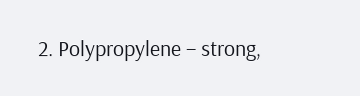2. Polypropylene – strong,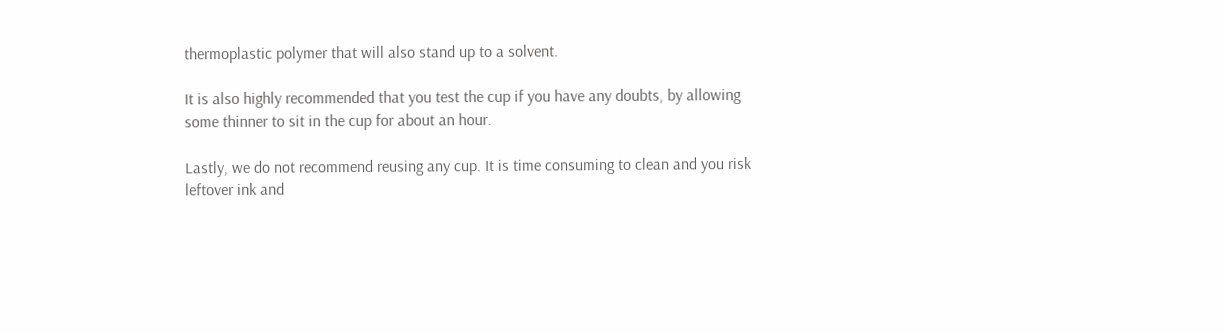thermoplastic polymer that will also stand up to a solvent.

It is also highly recommended that you test the cup if you have any doubts, by allowing some thinner to sit in the cup for about an hour.

Lastly, we do not recommend reusing any cup. It is time consuming to clean and you risk leftover ink and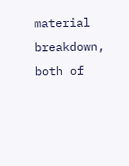material breakdown, both of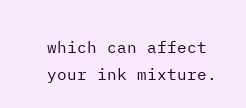which can affect your ink mixture.